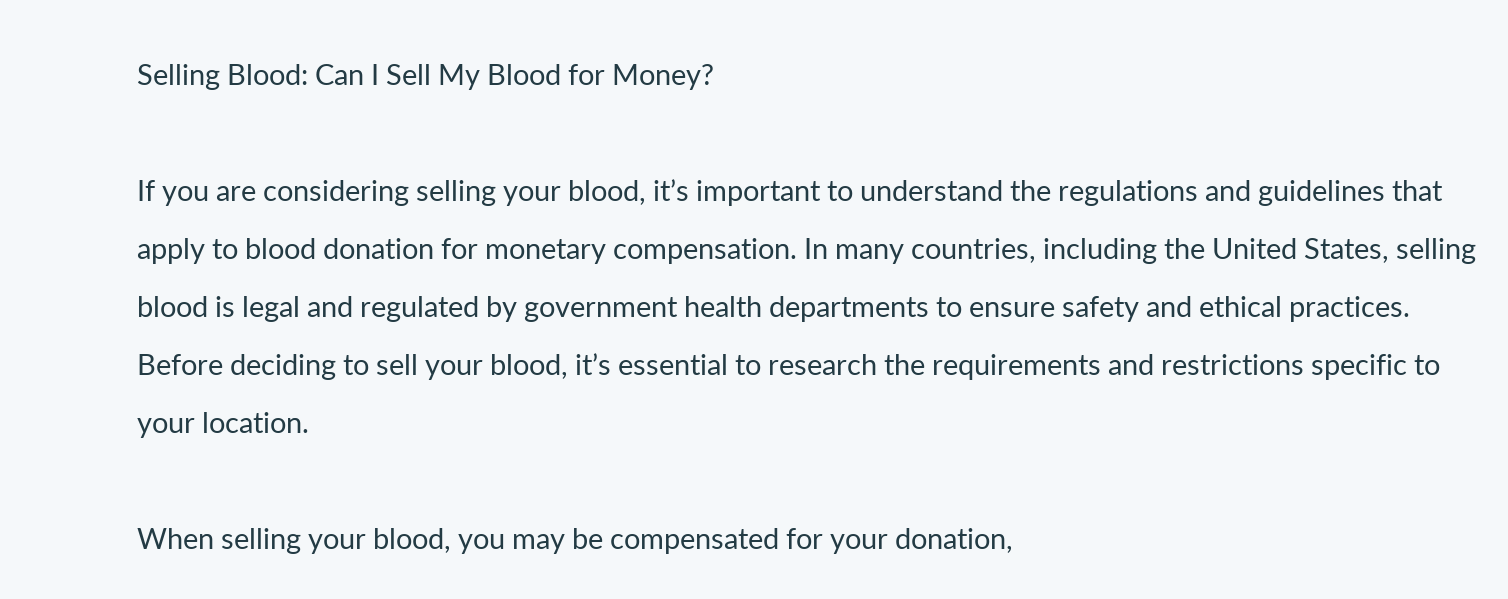Selling Blood: Can I Sell My Blood for Money?

If you are considering selling your blood, it’s important to understand the regulations and guidelines that apply to blood donation for monetary compensation. In many countries, including the United States, selling blood is legal and regulated by government health departments to ensure safety and ethical practices. Before deciding to sell your blood, it’s essential to research the requirements and restrictions specific to your location.

When selling your blood, you may be compensated for your donation,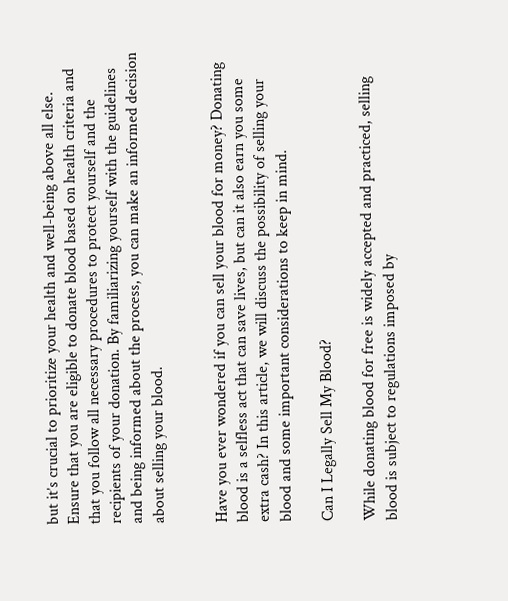but it’s crucial to prioritize your health and well-being above all else. Ensure that you are eligible to donate blood based on health criteria and that you follow all necessary procedures to protect yourself and the recipients of your donation. By familiarizing yourself with the guidelines and being informed about the process, you can make an informed decision about selling your blood.


Have you ever wondered if you can sell your blood for money? Donating blood is a selfless act that can save lives, but can it also earn you some extra cash? In this article, we will discuss the possibility of selling your blood and some important considerations to keep in mind.

Can I Legally Sell My Blood?

While donating blood for free is widely accepted and practiced, selling blood is subject to regulations imposed by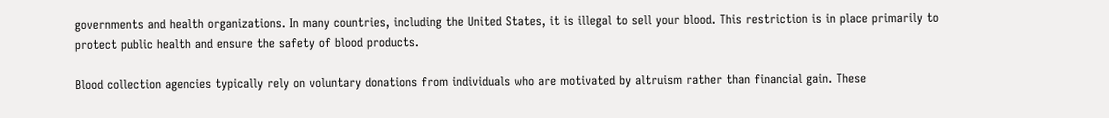governments and health organizations. In many countries, including the United States, it is illegal to sell your blood. This restriction is in place primarily to protect public health and ensure the safety of blood products.

Blood collection agencies typically rely on voluntary donations from individuals who are motivated by altruism rather than financial gain. These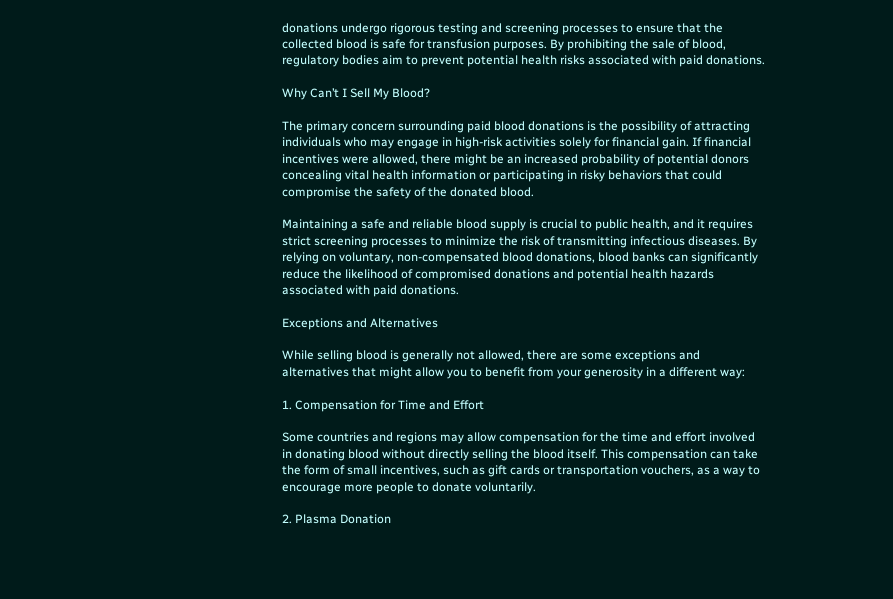donations undergo rigorous testing and screening processes to ensure that the collected blood is safe for transfusion purposes. By prohibiting the sale of blood, regulatory bodies aim to prevent potential health risks associated with paid donations.

Why Can’t I Sell My Blood?

The primary concern surrounding paid blood donations is the possibility of attracting individuals who may engage in high-risk activities solely for financial gain. If financial incentives were allowed, there might be an increased probability of potential donors concealing vital health information or participating in risky behaviors that could compromise the safety of the donated blood.

Maintaining a safe and reliable blood supply is crucial to public health, and it requires strict screening processes to minimize the risk of transmitting infectious diseases. By relying on voluntary, non-compensated blood donations, blood banks can significantly reduce the likelihood of compromised donations and potential health hazards associated with paid donations.

Exceptions and Alternatives

While selling blood is generally not allowed, there are some exceptions and alternatives that might allow you to benefit from your generosity in a different way:

1. Compensation for Time and Effort

Some countries and regions may allow compensation for the time and effort involved in donating blood without directly selling the blood itself. This compensation can take the form of small incentives, such as gift cards or transportation vouchers, as a way to encourage more people to donate voluntarily.

2. Plasma Donation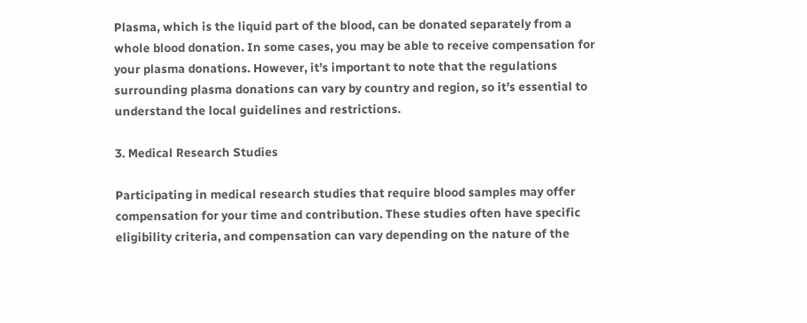Plasma, which is the liquid part of the blood, can be donated separately from a whole blood donation. In some cases, you may be able to receive compensation for your plasma donations. However, it’s important to note that the regulations surrounding plasma donations can vary by country and region, so it’s essential to understand the local guidelines and restrictions.

3. Medical Research Studies

Participating in medical research studies that require blood samples may offer compensation for your time and contribution. These studies often have specific eligibility criteria, and compensation can vary depending on the nature of the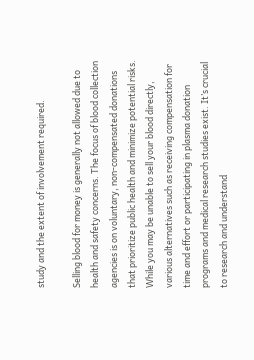study and the extent of involvement required.

Selling blood for money is generally not allowed due to health and safety concerns. The focus of blood collection agencies is on voluntary, non-compensated donations that prioritize public health and minimize potential risks. While you may be unable to sell your blood directly, various alternatives such as receiving compensation for time and effort or participating in plasma donation programs and medical research studies exist. It’s crucial to research and understand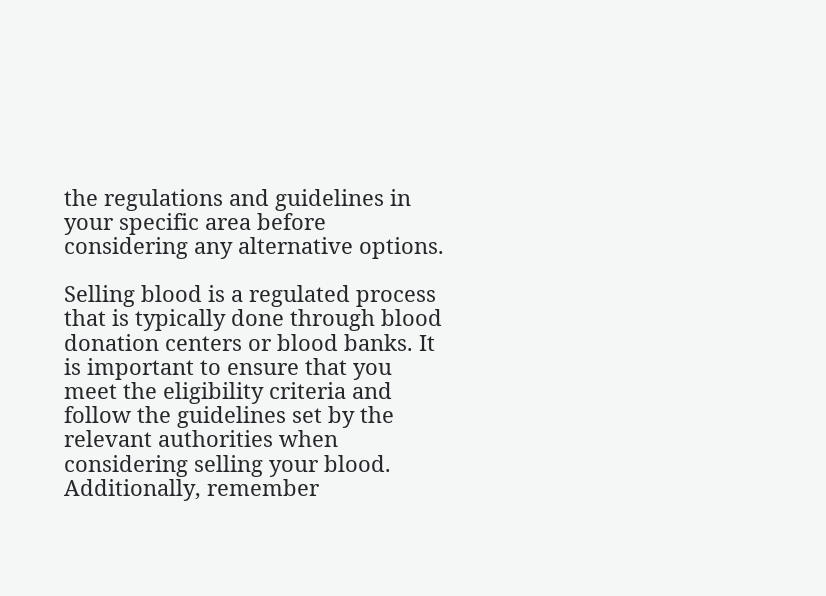the regulations and guidelines in your specific area before considering any alternative options.

Selling blood is a regulated process that is typically done through blood donation centers or blood banks. It is important to ensure that you meet the eligibility criteria and follow the guidelines set by the relevant authorities when considering selling your blood. Additionally, remember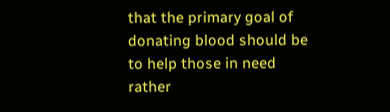that the primary goal of donating blood should be to help those in need rather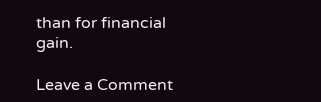than for financial gain.

Leave a Comment